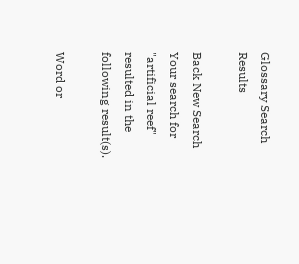Glossary Search Results

Back New Search
Your search for "artificial reef" resulted in the following result(s).

Word or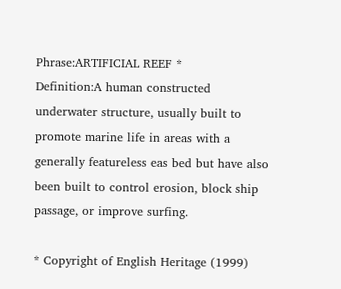Phrase:ARTIFICIAL REEF *
Definition:A human constructed underwater structure, usually built to promote marine life in areas with a generally featureless eas bed but have also been built to control erosion, block ship passage, or improve surfing.

* Copyright of English Heritage (1999)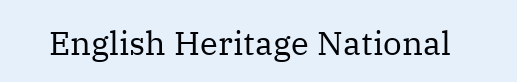English Heritage National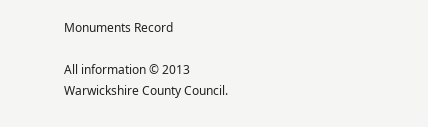Monuments Record

All information © 2013 Warwickshire County Council.